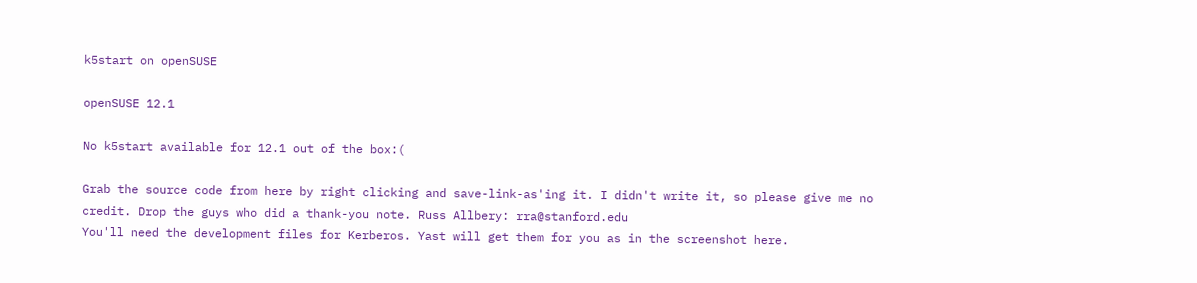k5start on openSUSE

openSUSE 12.1

No k5start available for 12.1 out of the box:(

Grab the source code from here by right clicking and save-link-as'ing it. I didn't write it, so please give me no credit. Drop the guys who did a thank-you note. Russ Allbery: rra@stanford.edu
You'll need the development files for Kerberos. Yast will get them for you as in the screenshot here.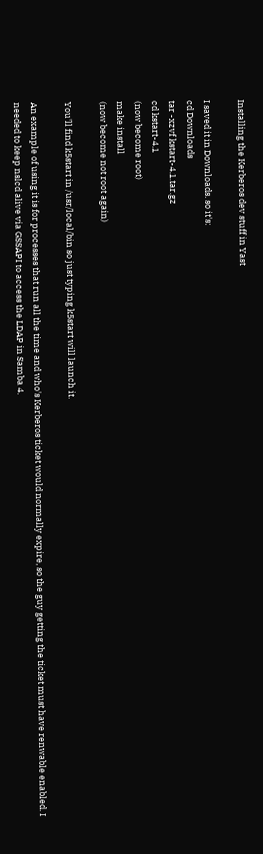Installing the Kerberos dev stuff in Yast

I saved it in Downloads. so it's:
cd Downloads
tar -xzvf kstart-4.1.tar.gz
cd kstart-4.1
(now become root)
make install
(now become not root again)

You'll find k5start in /usr/local/bin so just typing k5start will launch it.

An example of using it is for processes that run all the time and who's Kerberos ticket would normally expire, so the guy getting the ticket must have renwable enabled. I needed to keep nslcd alive via GSSAPI to access the LDAP in Samba 4.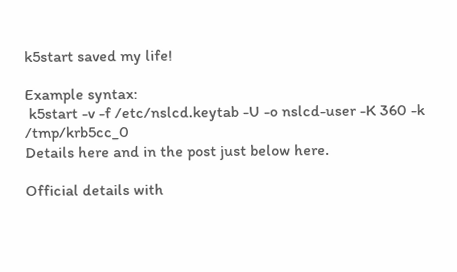k5start saved my life!

Example syntax:
 k5start -v -f /etc/nslcd.keytab -U -o nslcd-user -K 360 -k /tmp/krb5cc_0
Details here and in the post just below here.

Official details with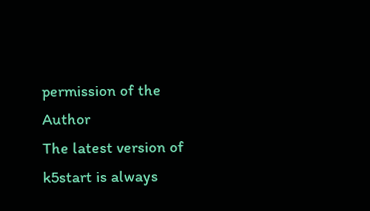permission of the Author
The latest version of k5start is always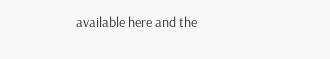available here and the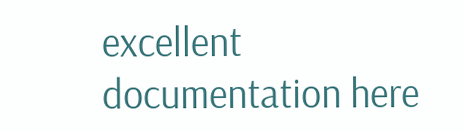excellent documentation here